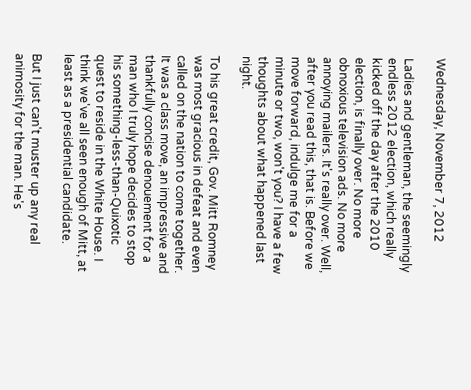Wednesday, November 7, 2012

Ladies and gentleman, the seemingly endless 2012 election, which really kicked off the day after the 2010 election, is finally over. No more obnoxious television ads. No more annoying mailers. It's really over. Well, after you read this, that is. Before we move forward, indulge me for a minute or two, won't you? I have a few thoughts about what happened last night.

To his great credit, Gov. Mitt Romney was most gracious in defeat and even called on the nation to come together. It was a class move, an impressive and thankfully concise denouement for a man who I truly hope decides to stop his something-less-than-Quixotic quest to reside in the White House. I think we've all seen enough of Mitt, at least as a presidential candidate.

But I just can't muster up any real animosity for the man. He's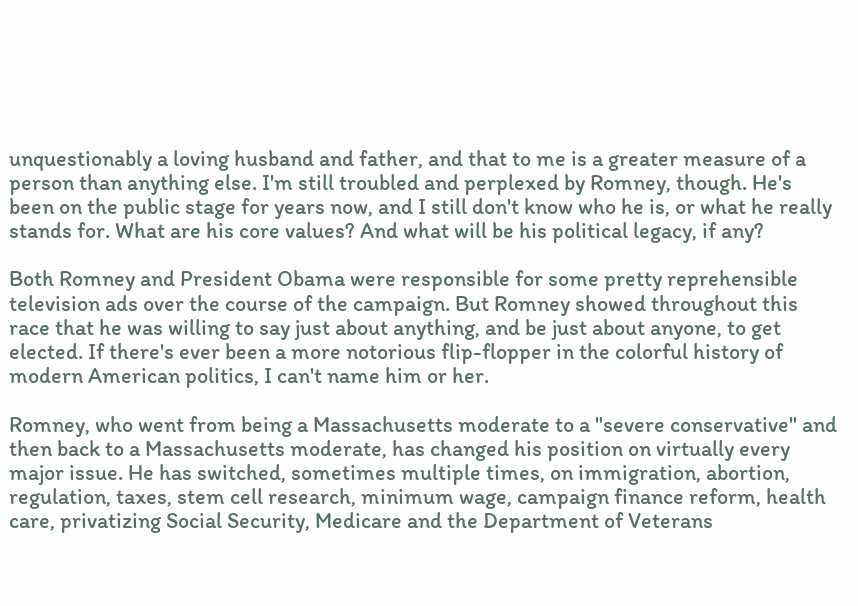unquestionably a loving husband and father, and that to me is a greater measure of a person than anything else. I'm still troubled and perplexed by Romney, though. He's been on the public stage for years now, and I still don't know who he is, or what he really stands for. What are his core values? And what will be his political legacy, if any?

Both Romney and President Obama were responsible for some pretty reprehensible television ads over the course of the campaign. But Romney showed throughout this race that he was willing to say just about anything, and be just about anyone, to get elected. If there's ever been a more notorious flip-flopper in the colorful history of modern American politics, I can't name him or her.

Romney, who went from being a Massachusetts moderate to a "severe conservative" and then back to a Massachusetts moderate, has changed his position on virtually every major issue. He has switched, sometimes multiple times, on immigration, abortion, regulation, taxes, stem cell research, minimum wage, campaign finance reform, health care, privatizing Social Security, Medicare and the Department of Veterans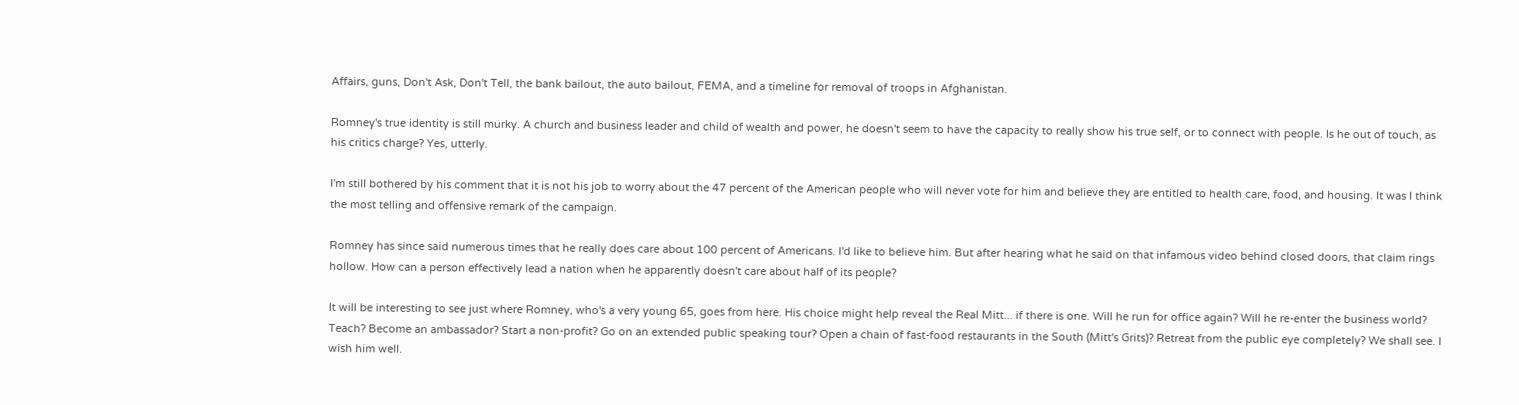Affairs, guns, Don't Ask, Don't Tell, the bank bailout, the auto bailout, FEMA, and a timeline for removal of troops in Afghanistan.

Romney's true identity is still murky. A church and business leader and child of wealth and power, he doesn't seem to have the capacity to really show his true self, or to connect with people. Is he out of touch, as his critics charge? Yes, utterly.

I'm still bothered by his comment that it is not his job to worry about the 47 percent of the American people who will never vote for him and believe they are entitled to health care, food, and housing. It was I think the most telling and offensive remark of the campaign.

Romney has since said numerous times that he really does care about 100 percent of Americans. I'd like to believe him. But after hearing what he said on that infamous video behind closed doors, that claim rings hollow. How can a person effectively lead a nation when he apparently doesn't care about half of its people?

It will be interesting to see just where Romney, who's a very young 65, goes from here. His choice might help reveal the Real Mitt... if there is one. Will he run for office again? Will he re-enter the business world? Teach? Become an ambassador? Start a non-profit? Go on an extended public speaking tour? Open a chain of fast-food restaurants in the South (Mitt's Grits)? Retreat from the public eye completely? We shall see. I wish him well.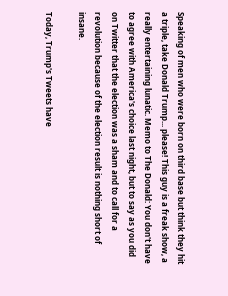Speaking of men who were born on third base but think they hit a triple, take Donald Trump... please! This guy is a freak show, a really entertaining lunatic. Memo to The Donald: You don't have to agree with America's choice last night, but to say as you did on Twitter that the election was a sham and to call for a revolution because of the election result is nothing short of insane.

Today, Trump's Tweets have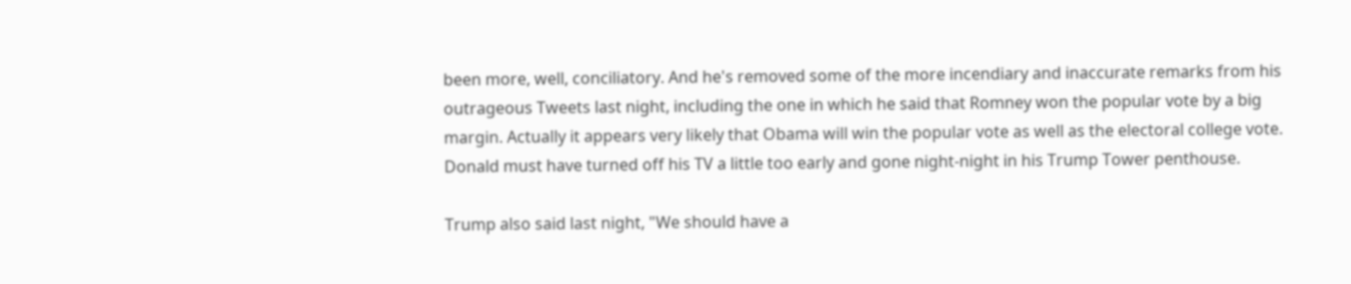been more, well, conciliatory. And he's removed some of the more incendiary and inaccurate remarks from his outrageous Tweets last night, including the one in which he said that Romney won the popular vote by a big margin. Actually it appears very likely that Obama will win the popular vote as well as the electoral college vote. Donald must have turned off his TV a little too early and gone night-night in his Trump Tower penthouse.

Trump also said last night, "We should have a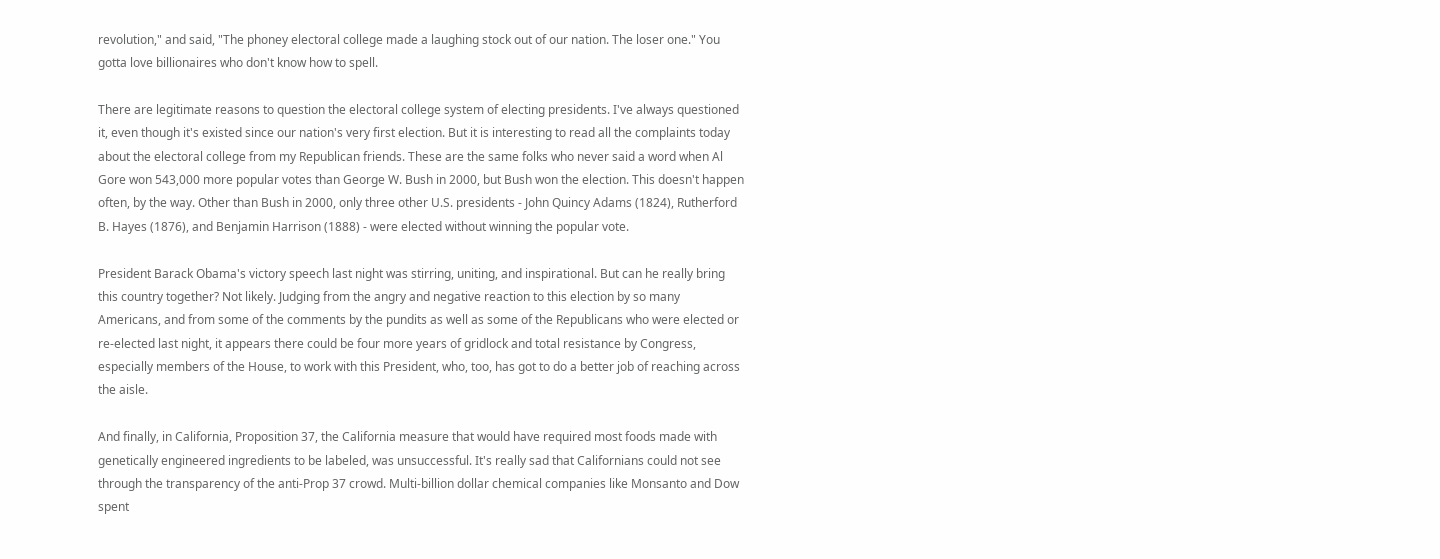revolution," and said, "The phoney electoral college made a laughing stock out of our nation. The loser one." You gotta love billionaires who don't know how to spell.

There are legitimate reasons to question the electoral college system of electing presidents. I've always questioned it, even though it's existed since our nation's very first election. But it is interesting to read all the complaints today about the electoral college from my Republican friends. These are the same folks who never said a word when Al Gore won 543,000 more popular votes than George W. Bush in 2000, but Bush won the election. This doesn't happen often, by the way. Other than Bush in 2000, only three other U.S. presidents - John Quincy Adams (1824), Rutherford B. Hayes (1876), and Benjamin Harrison (1888) - were elected without winning the popular vote.

President Barack Obama's victory speech last night was stirring, uniting, and inspirational. But can he really bring this country together? Not likely. Judging from the angry and negative reaction to this election by so many Americans, and from some of the comments by the pundits as well as some of the Republicans who were elected or re-elected last night, it appears there could be four more years of gridlock and total resistance by Congress, especially members of the House, to work with this President, who, too, has got to do a better job of reaching across the aisle.

And finally, in California, Proposition 37, the California measure that would have required most foods made with genetically engineered ingredients to be labeled, was unsuccessful. It's really sad that Californians could not see through the transparency of the anti-Prop 37 crowd. Multi-billion dollar chemical companies like Monsanto and Dow spent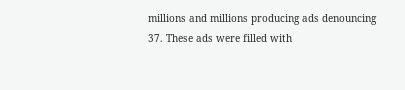millions and millions producing ads denouncing 37. These ads were filled with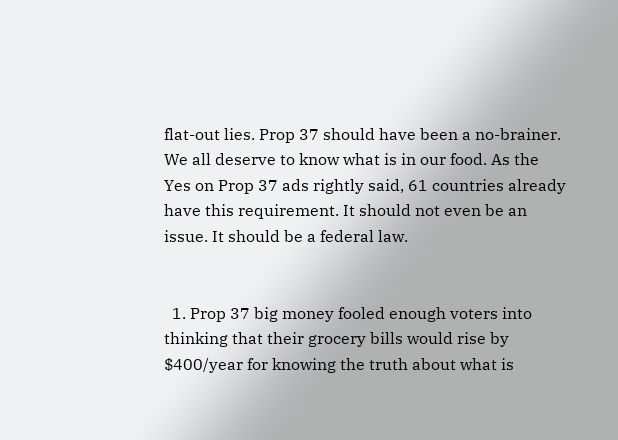flat-out lies. Prop 37 should have been a no-brainer. We all deserve to know what is in our food. As the Yes on Prop 37 ads rightly said, 61 countries already have this requirement. It should not even be an issue. It should be a federal law.


  1. Prop 37 big money fooled enough voters into thinking that their grocery bills would rise by $400/year for knowing the truth about what is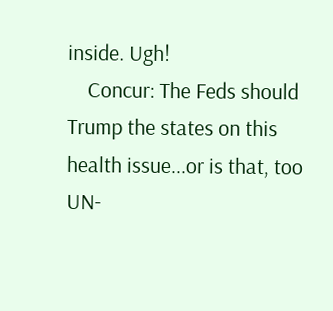inside. Ugh!
    Concur: The Feds should Trump the states on this health issue...or is that, too UN-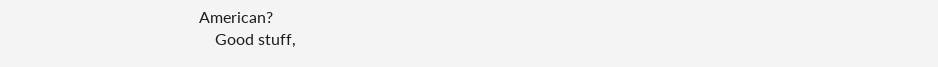American?
    Good stuff,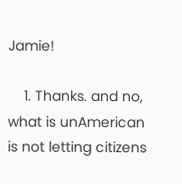Jamie!

    1. Thanks. and no, what is unAmerican is not letting citizens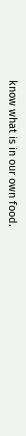know what is in our own food.